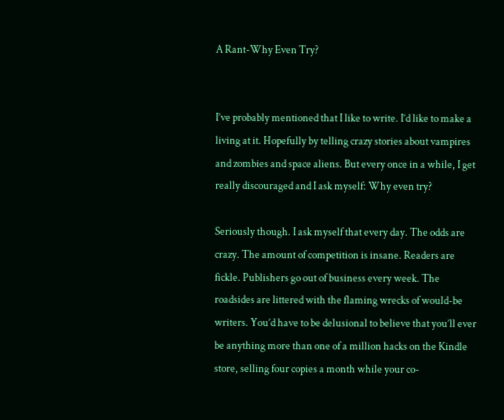A Rant-Why Even Try?


I’ve probably mentioned that I like to write. I’d like to make a living at it. Hopefully by telling crazy stories about vampires and zombies and space aliens. But every once in a while, I get really discouraged and I ask myself: Why even try?

Seriously though. I ask myself that every day. The odds are crazy. The amount of competition is insane. Readers are fickle. Publishers go out of business every week. The roadsides are littered with the flaming wrecks of would-be writers. You’d have to be delusional to believe that you’ll ever be anything more than one of a million hacks on the Kindle store, selling four copies a month while your co-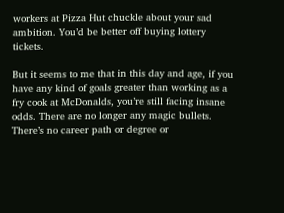workers at Pizza Hut chuckle about your sad ambition. You’d be better off buying lottery tickets.

But it seems to me that in this day and age, if you have any kind of goals greater than working as a fry cook at McDonalds, you’re still facing insane odds. There are no longer any magic bullets. There’s no career path or degree or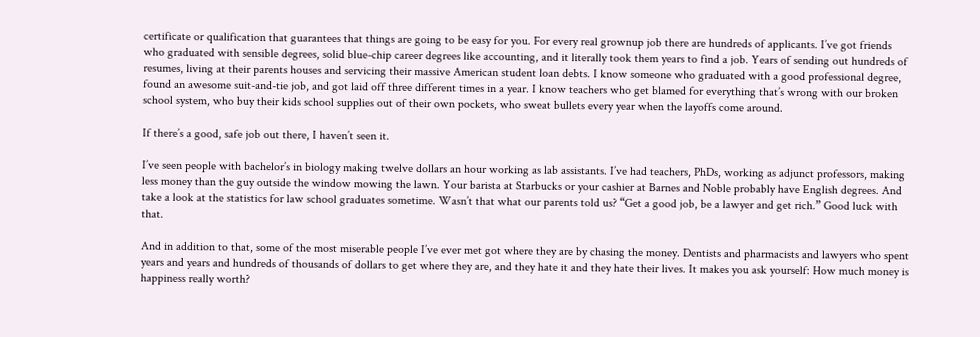certificate or qualification that guarantees that things are going to be easy for you. For every real grownup job there are hundreds of applicants. I’ve got friends who graduated with sensible degrees, solid blue-chip career degrees like accounting, and it literally took them years to find a job. Years of sending out hundreds of resumes, living at their parents houses and servicing their massive American student loan debts. I know someone who graduated with a good professional degree, found an awesome suit-and-tie job, and got laid off three different times in a year. I know teachers who get blamed for everything that’s wrong with our broken school system, who buy their kids school supplies out of their own pockets, who sweat bullets every year when the layoffs come around.

If there’s a good, safe job out there, I haven’t seen it.

I’ve seen people with bachelor’s in biology making twelve dollars an hour working as lab assistants. I’ve had teachers, PhDs, working as adjunct professors, making less money than the guy outside the window mowing the lawn. Your barista at Starbucks or your cashier at Barnes and Noble probably have English degrees. And take a look at the statistics for law school graduates sometime. Wasn’t that what our parents told us? “Get a good job, be a lawyer and get rich.” Good luck with that.

And in addition to that, some of the most miserable people I’ve ever met got where they are by chasing the money. Dentists and pharmacists and lawyers who spent years and years and hundreds of thousands of dollars to get where they are, and they hate it and they hate their lives. It makes you ask yourself: How much money is happiness really worth?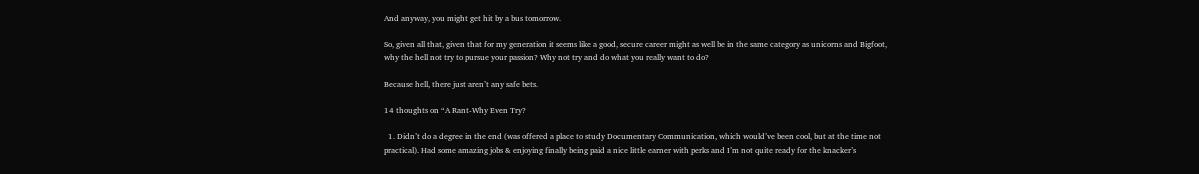And anyway, you might get hit by a bus tomorrow.

So, given all that, given that for my generation it seems like a good, secure career might as well be in the same category as unicorns and Bigfoot, why the hell not try to pursue your passion? Why not try and do what you really want to do?

Because hell, there just aren’t any safe bets.

14 thoughts on “A Rant-Why Even Try?

  1. Didn’t do a degree in the end (was offered a place to study Documentary Communication, which would’ve been cool, but at the time not practical). Had some amazing jobs & enjoying finally being paid a nice little earner with perks and I’m not quite ready for the knacker’s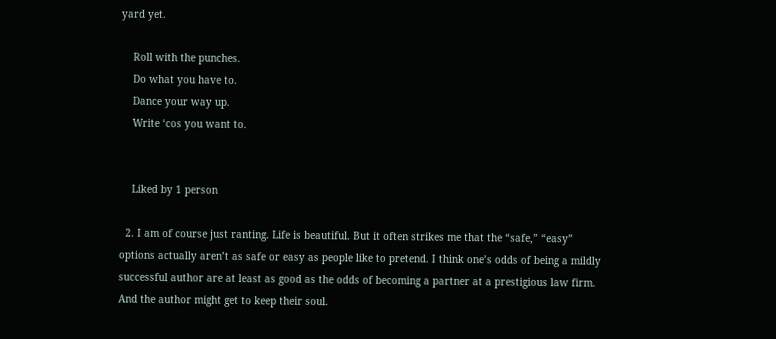yard yet.

    Roll with the punches.
    Do what you have to.
    Dance your way up.
    Write ‘cos you want to.


    Liked by 1 person

  2. I am of course just ranting. Life is beautiful. But it often strikes me that the “safe,” “easy” options actually aren’t as safe or easy as people like to pretend. I think one’s odds of being a mildly successful author are at least as good as the odds of becoming a partner at a prestigious law firm. And the author might get to keep their soul.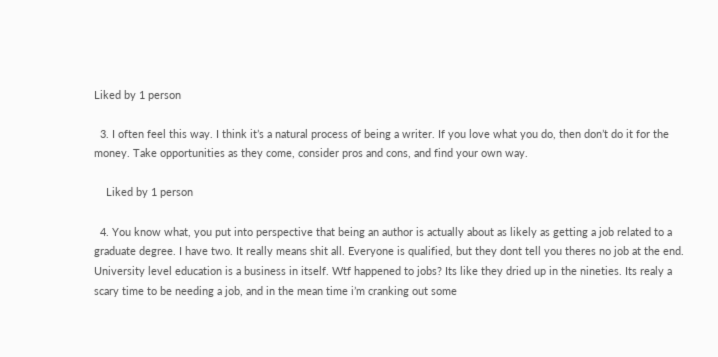Liked by 1 person

  3. I often feel this way. I think it’s a natural process of being a writer. If you love what you do, then don’t do it for the money. Take opportunities as they come, consider pros and cons, and find your own way.

    Liked by 1 person

  4. You know what, you put into perspective that being an author is actually about as likely as getting a job related to a graduate degree. I have two. It really means shit all. Everyone is qualified, but they dont tell you theres no job at the end. University level education is a business in itself. Wtf happened to jobs? Its like they dried up in the nineties. Its realy a scary time to be needing a job, and in the mean time i’m cranking out some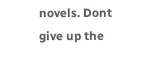novels. Dont give up the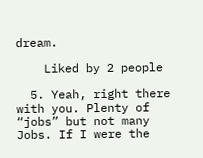dream.

    Liked by 2 people

  5. Yeah, right there with you. Plenty of “jobs” but not many Jobs. If I were the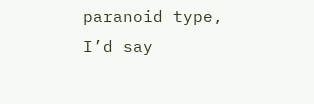paranoid type, I’d say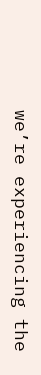we’re experiencing the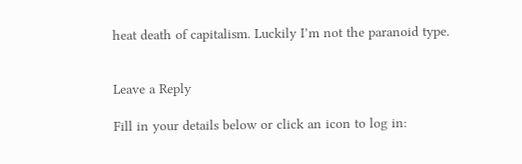heat death of capitalism. Luckily I’m not the paranoid type.


Leave a Reply

Fill in your details below or click an icon to log in: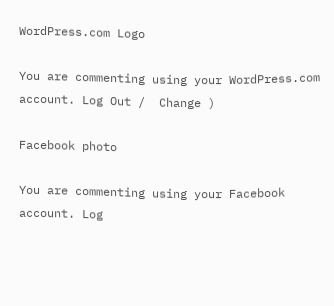WordPress.com Logo

You are commenting using your WordPress.com account. Log Out /  Change )

Facebook photo

You are commenting using your Facebook account. Log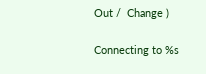Out /  Change )

Connecting to %s